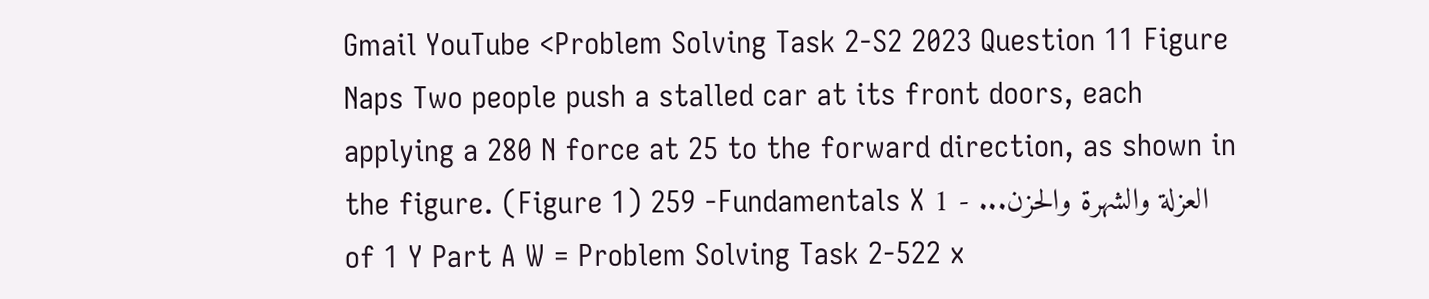Gmail YouTube <Problem Solving Task 2-S2 2023 Question 11 Figure Naps Two people push a stalled car at its front doors, each applying a 280 N force at 25 to the forward direction, as shown in the figure. (Figure 1) 259 -Fundamentals X العزلة والشهرة والحزن... - 1 of 1 Y Part A W = Problem Solving Task 2-522 x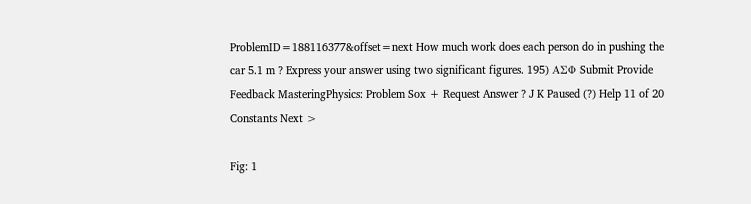ProblemID=188116377&offset=next How much work does each person do in pushing the car 5.1 m ? Express your answer using two significant figures. 195) ΑΣΦ Submit Provide Feedback MasteringPhysics: Problem Sox + Request Answer ? J K Paused (?) Help 11 of 20 Constants Next >

Fig: 1